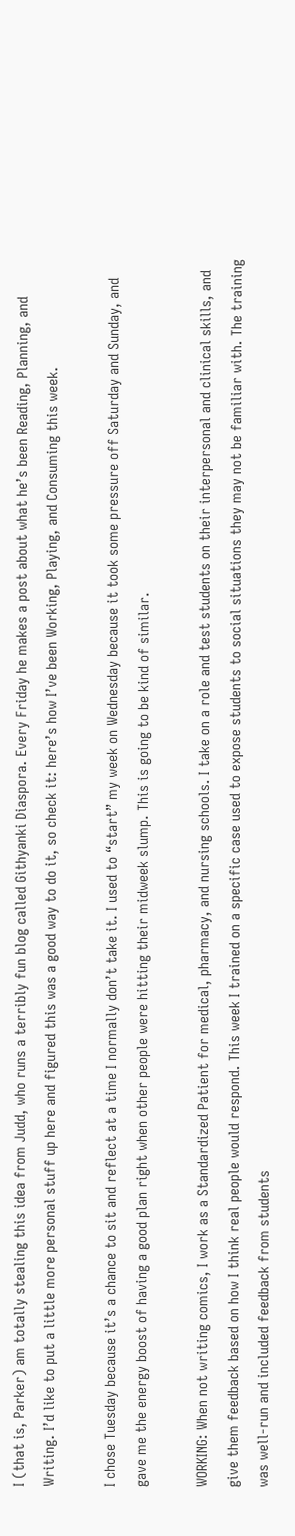I (that is, Parker) am totally stealing this idea from Judd, who runs a terribly fun blog called Githyanki Diaspora. Every Friday he makes a post about what he’s been Reading, Planning, and Writing. I’d like to put a little more personal stuff up here and figured this was a good way to do it, so check it: here’s how I’ve been Working, Playing, and Consuming this week.

I chose Tuesday because it’s a chance to sit and reflect at a time I normally don’t take it. I used to “start” my week on Wednesday because it took some pressure off Saturday and Sunday, and gave me the energy boost of having a good plan right when other people were hitting their midweek slump. This is going to be kind of similar.

WORKING: When not writing comics, I work as a Standardized Patient for medical, pharmacy, and nursing schools. I take on a role and test students on their interpersonal and clinical skills, and give them feedback based on how I think real people would respond. This week I trained on a specific case used to expose students to social situations they may not be familiar with. The training was well-run and included feedback from students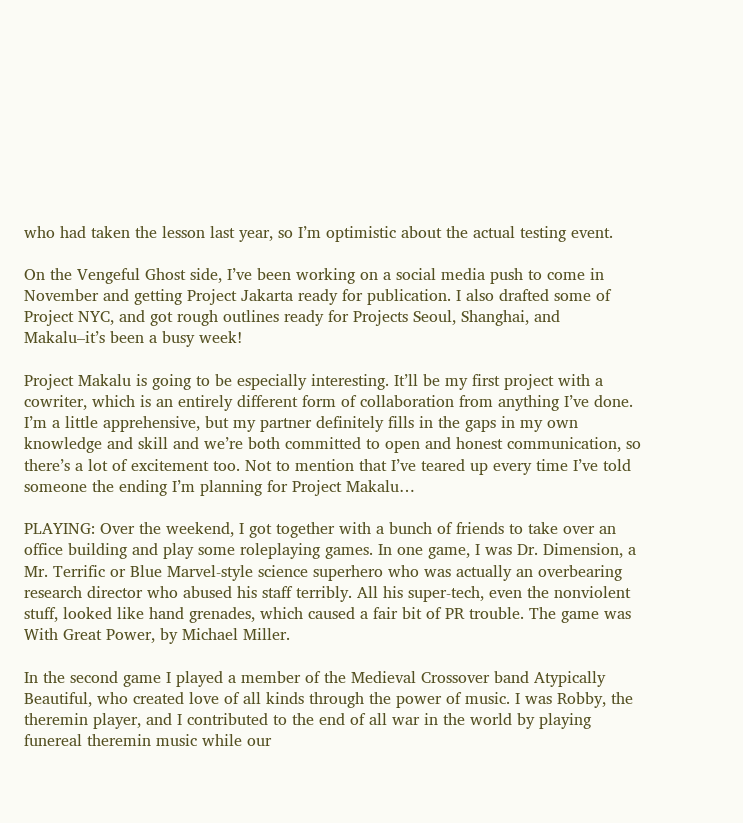who had taken the lesson last year, so I’m optimistic about the actual testing event.

On the Vengeful Ghost side, I’ve been working on a social media push to come in November and getting Project Jakarta ready for publication. I also drafted some of Project NYC, and got rough outlines ready for Projects Seoul, Shanghai, and Makalu–it’s been a busy week!

Project Makalu is going to be especially interesting. It’ll be my first project with a cowriter, which is an entirely different form of collaboration from anything I’ve done. I’m a little apprehensive, but my partner definitely fills in the gaps in my own knowledge and skill and we’re both committed to open and honest communication, so there’s a lot of excitement too. Not to mention that I’ve teared up every time I’ve told someone the ending I’m planning for Project Makalu…

PLAYING: Over the weekend, I got together with a bunch of friends to take over an office building and play some roleplaying games. In one game, I was Dr. Dimension, a Mr. Terrific or Blue Marvel-style science superhero who was actually an overbearing research director who abused his staff terribly. All his super-tech, even the nonviolent stuff, looked like hand grenades, which caused a fair bit of PR trouble. The game was With Great Power, by Michael Miller.

In the second game I played a member of the Medieval Crossover band Atypically Beautiful, who created love of all kinds through the power of music. I was Robby, the theremin player, and I contributed to the end of all war in the world by playing funereal theremin music while our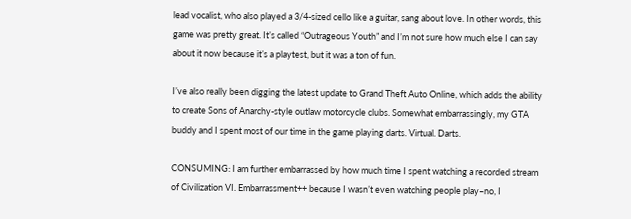lead vocalist, who also played a 3/4-sized cello like a guitar, sang about love. In other words, this game was pretty great. It’s called “Outrageous Youth” and I’m not sure how much else I can say about it now because it’s a playtest, but it was a ton of fun.

I’ve also really been digging the latest update to Grand Theft Auto Online, which adds the ability to create Sons of Anarchy-style outlaw motorcycle clubs. Somewhat embarrassingly, my GTA buddy and I spent most of our time in the game playing darts. Virtual. Darts.

CONSUMING: I am further embarrassed by how much time I spent watching a recorded stream of Civilization VI. Embarrassment++ because I wasn’t even watching people play–no, I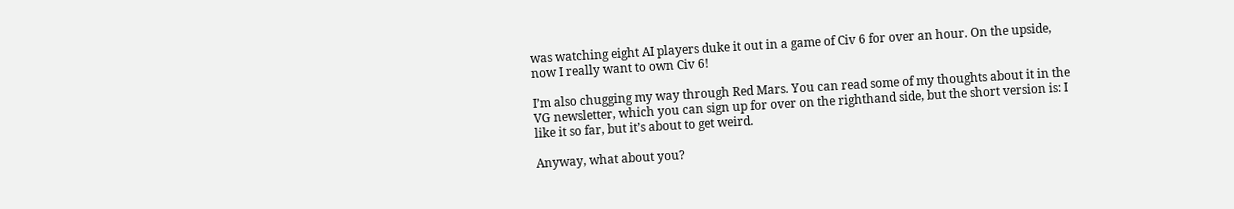was watching eight AI players duke it out in a game of Civ 6 for over an hour. On the upside, now I really want to own Civ 6!

I’m also chugging my way through Red Mars. You can read some of my thoughts about it in the VG newsletter, which you can sign up for over on the righthand side, but the short version is: I like it so far, but it’s about to get weird.

Anyway, what about you?